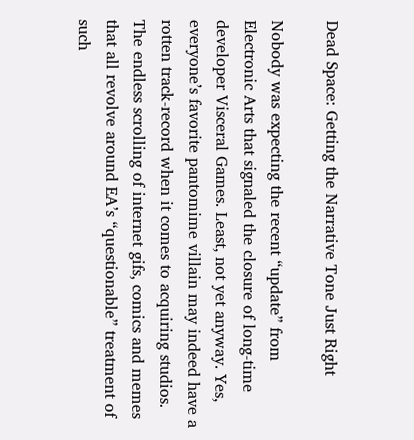Dead Space: Getting the Narrative Tone Just Right

Nobody was expecting the recent “update” from Electronic Arts that signaled the closure of long-time developer Visceral Games. Least, not yet anyway. Yes, everyone’s favorite pantomime villain may indeed have a rotten track-record when it comes to acquiring studios. The endless scrolling of internet gifs, comics and memes that all revolve around EA’s “questionable” treatment of such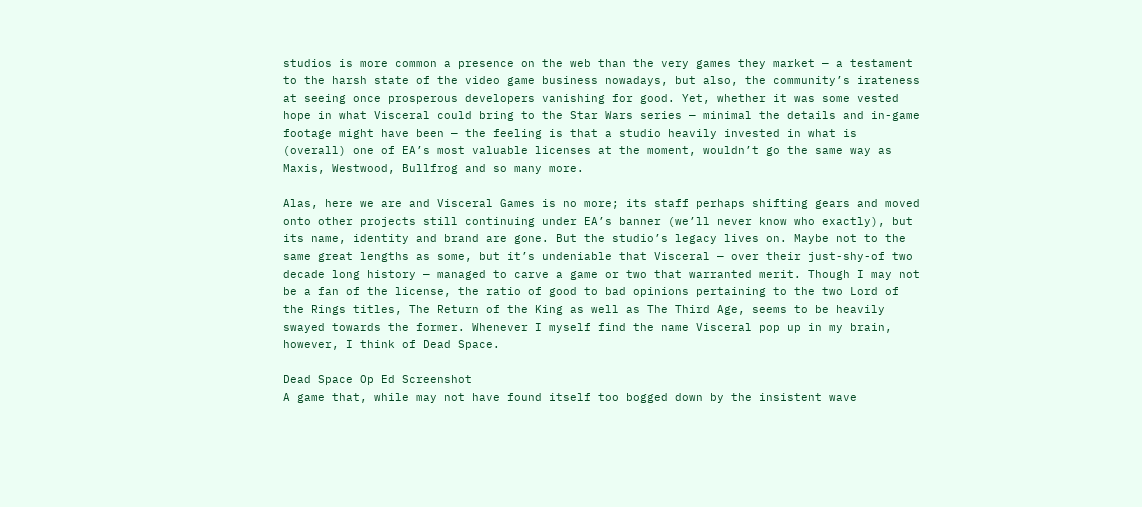studios is more common a presence on the web than the very games they market — a testament to the harsh state of the video game business nowadays, but also, the community’s irateness at seeing once prosperous developers vanishing for good. Yet, whether it was some vested hope in what Visceral could bring to the Star Wars series — minimal the details and in-game footage might have been — the feeling is that a studio heavily invested in what is (overall) one of EA’s most valuable licenses at the moment, wouldn’t go the same way as Maxis, Westwood, Bullfrog and so many more.

Alas, here we are and Visceral Games is no more; its staff perhaps shifting gears and moved onto other projects still continuing under EA’s banner (we’ll never know who exactly), but its name, identity and brand are gone. But the studio’s legacy lives on. Maybe not to the same great lengths as some, but it’s undeniable that Visceral — over their just-shy-of two decade long history — managed to carve a game or two that warranted merit. Though I may not be a fan of the license, the ratio of good to bad opinions pertaining to the two Lord of the Rings titles, The Return of the King as well as The Third Age, seems to be heavily swayed towards the former. Whenever I myself find the name Visceral pop up in my brain, however, I think of Dead Space.

Dead Space Op Ed Screenshot
A game that, while may not have found itself too bogged down by the insistent wave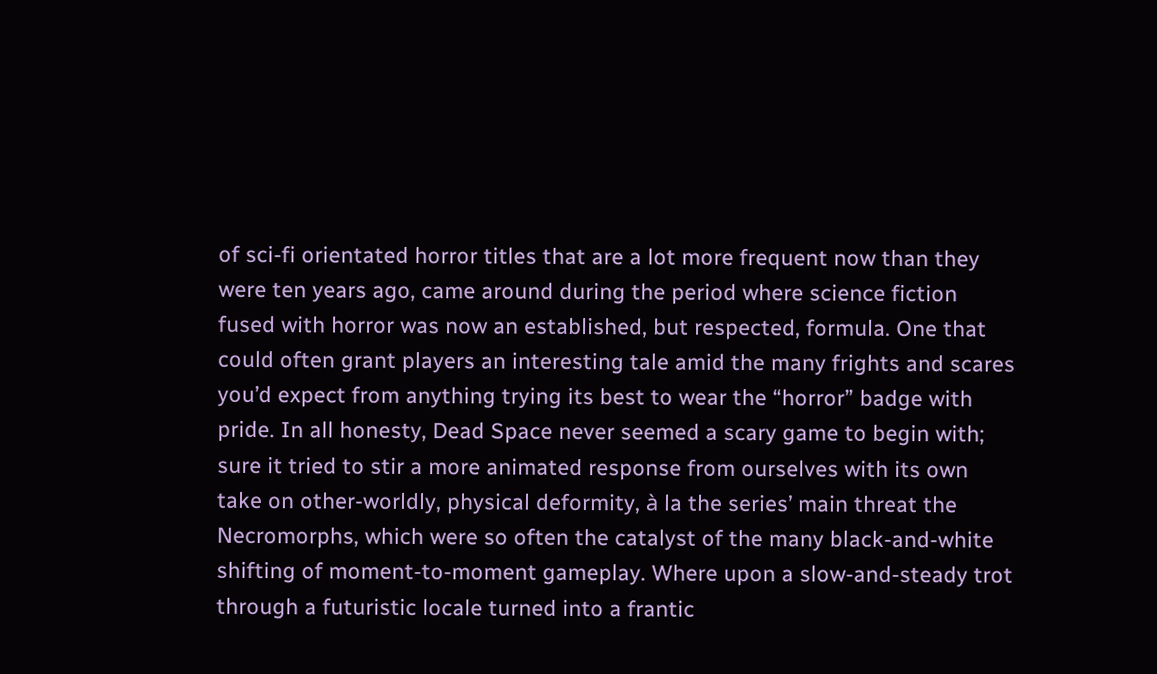of sci-fi orientated horror titles that are a lot more frequent now than they were ten years ago, came around during the period where science fiction fused with horror was now an established, but respected, formula. One that could often grant players an interesting tale amid the many frights and scares you’d expect from anything trying its best to wear the “horror” badge with pride. In all honesty, Dead Space never seemed a scary game to begin with; sure it tried to stir a more animated response from ourselves with its own take on other-worldly, physical deformity, à la the series’ main threat the Necromorphs, which were so often the catalyst of the many black-and-white shifting of moment-to-moment gameplay. Where upon a slow-and-steady trot through a futuristic locale turned into a frantic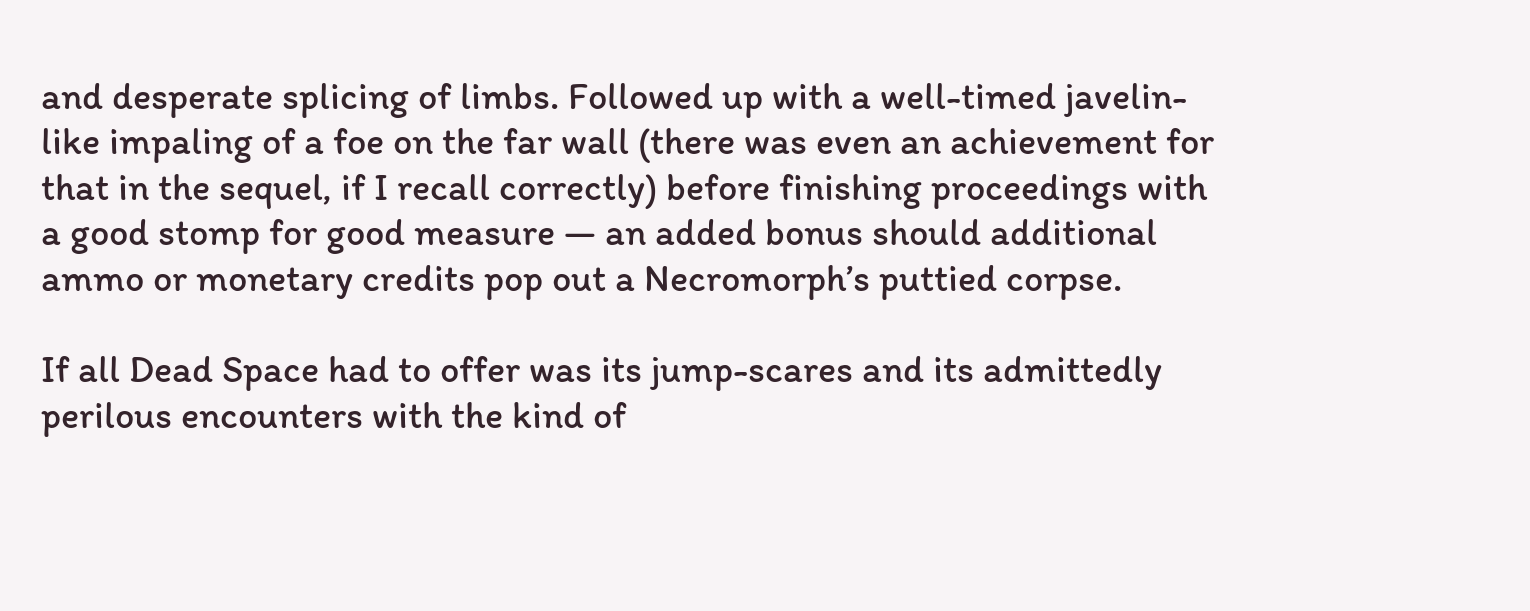and desperate splicing of limbs. Followed up with a well-timed javelin-like impaling of a foe on the far wall (there was even an achievement for that in the sequel, if I recall correctly) before finishing proceedings with a good stomp for good measure — an added bonus should additional ammo or monetary credits pop out a Necromorph’s puttied corpse.

If all Dead Space had to offer was its jump-scares and its admittedly perilous encounters with the kind of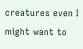creatures even I might want to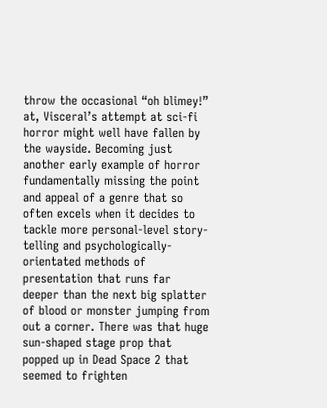throw the occasional “oh blimey!” at, Visceral’s attempt at sci-fi horror might well have fallen by the wayside. Becoming just another early example of horror fundamentally missing the point and appeal of a genre that so often excels when it decides to tackle more personal-level story-telling and psychologically-orientated methods of presentation that runs far deeper than the next big splatter of blood or monster jumping from out a corner. There was that huge sun-shaped stage prop that popped up in Dead Space 2 that seemed to frighten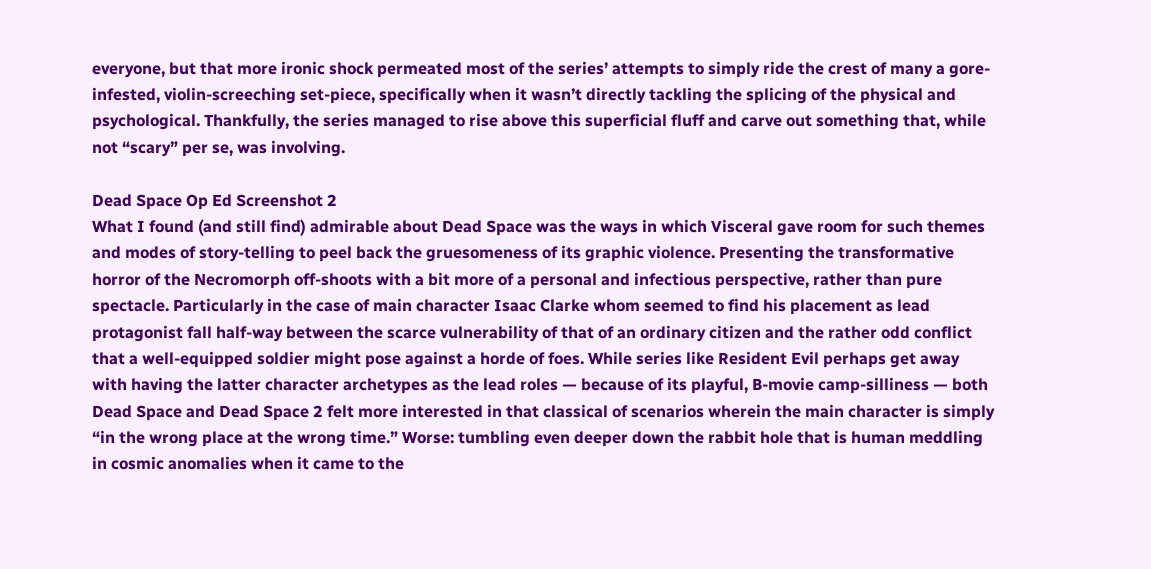everyone, but that more ironic shock permeated most of the series’ attempts to simply ride the crest of many a gore-infested, violin-screeching set-piece, specifically when it wasn’t directly tackling the splicing of the physical and psychological. Thankfully, the series managed to rise above this superficial fluff and carve out something that, while not “scary” per se, was involving.

Dead Space Op Ed Screenshot 2
What I found (and still find) admirable about Dead Space was the ways in which Visceral gave room for such themes and modes of story-telling to peel back the gruesomeness of its graphic violence. Presenting the transformative horror of the Necromorph off-shoots with a bit more of a personal and infectious perspective, rather than pure spectacle. Particularly in the case of main character Isaac Clarke whom seemed to find his placement as lead protagonist fall half-way between the scarce vulnerability of that of an ordinary citizen and the rather odd conflict that a well-equipped soldier might pose against a horde of foes. While series like Resident Evil perhaps get away with having the latter character archetypes as the lead roles — because of its playful, B-movie camp-silliness — both Dead Space and Dead Space 2 felt more interested in that classical of scenarios wherein the main character is simply “in the wrong place at the wrong time.” Worse: tumbling even deeper down the rabbit hole that is human meddling in cosmic anomalies when it came to the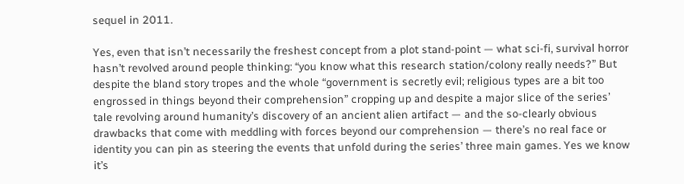sequel in 2011.

Yes, even that isn’t necessarily the freshest concept from a plot stand-point — what sci-fi, survival horror hasn’t revolved around people thinking: “you know what this research station/colony really needs?” But despite the bland story tropes and the whole “government is secretly evil; religious types are a bit too engrossed in things beyond their comprehension” cropping up and despite a major slice of the series’ tale revolving around humanity’s discovery of an ancient alien artifact — and the so-clearly obvious drawbacks that come with meddling with forces beyond our comprehension — there’s no real face or identity you can pin as steering the events that unfold during the series’ three main games. Yes we know it’s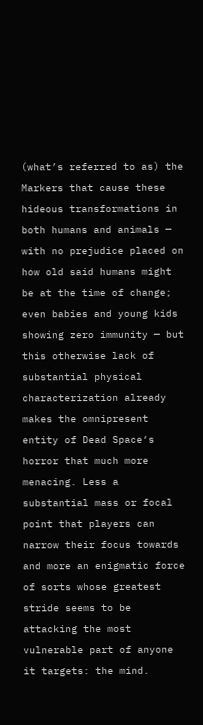(what’s referred to as) the Markers that cause these hideous transformations in both humans and animals — with no prejudice placed on how old said humans might be at the time of change; even babies and young kids showing zero immunity — but this otherwise lack of substantial physical characterization already makes the omnipresent entity of Dead Space‘s horror that much more menacing. Less a substantial mass or focal point that players can narrow their focus towards and more an enigmatic force of sorts whose greatest stride seems to be attacking the most vulnerable part of anyone it targets: the mind.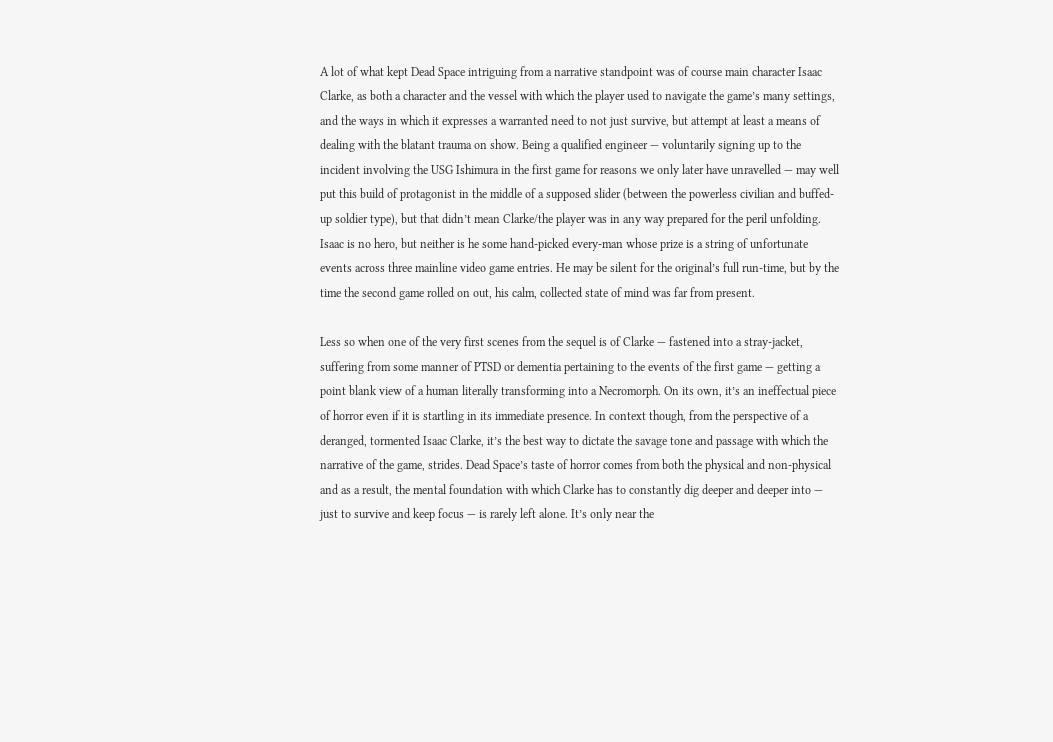A lot of what kept Dead Space intriguing from a narrative standpoint was of course main character Isaac Clarke, as both a character and the vessel with which the player used to navigate the game’s many settings, and the ways in which it expresses a warranted need to not just survive, but attempt at least a means of dealing with the blatant trauma on show. Being a qualified engineer — voluntarily signing up to the incident involving the USG Ishimura in the first game for reasons we only later have unravelled — may well put this build of protagonist in the middle of a supposed slider (between the powerless civilian and buffed-up soldier type), but that didn’t mean Clarke/the player was in any way prepared for the peril unfolding. Isaac is no hero, but neither is he some hand-picked every-man whose prize is a string of unfortunate events across three mainline video game entries. He may be silent for the original’s full run-time, but by the time the second game rolled on out, his calm, collected state of mind was far from present.

Less so when one of the very first scenes from the sequel is of Clarke — fastened into a stray-jacket, suffering from some manner of PTSD or dementia pertaining to the events of the first game — getting a point blank view of a human literally transforming into a Necromorph. On its own, it’s an ineffectual piece of horror even if it is startling in its immediate presence. In context though, from the perspective of a deranged, tormented Isaac Clarke, it’s the best way to dictate the savage tone and passage with which the narrative of the game, strides. Dead Space’s taste of horror comes from both the physical and non-physical and as a result, the mental foundation with which Clarke has to constantly dig deeper and deeper into — just to survive and keep focus — is rarely left alone. It’s only near the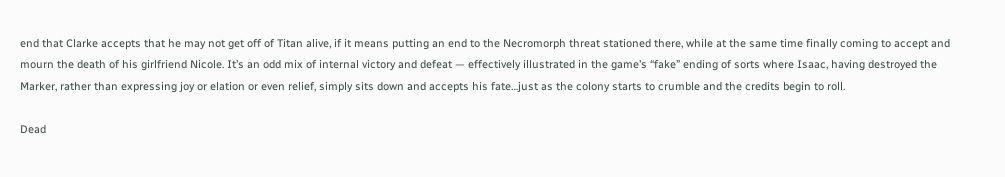end that Clarke accepts that he may not get off of Titan alive, if it means putting an end to the Necromorph threat stationed there, while at the same time finally coming to accept and mourn the death of his girlfriend Nicole. It’s an odd mix of internal victory and defeat — effectively illustrated in the game’s “fake” ending of sorts where Isaac, having destroyed the Marker, rather than expressing joy or elation or even relief, simply sits down and accepts his fate…just as the colony starts to crumble and the credits begin to roll.

Dead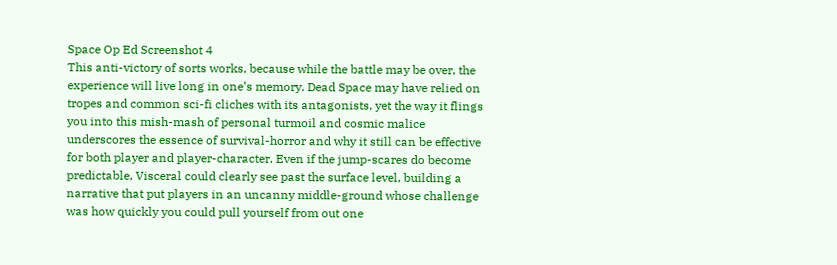Space Op Ed Screenshot 4
This anti-victory of sorts works, because while the battle may be over, the experience will live long in one’s memory. Dead Space may have relied on tropes and common sci-fi cliches with its antagonists, yet the way it flings you into this mish-mash of personal turmoil and cosmic malice underscores the essence of survival-horror and why it still can be effective for both player and player-character. Even if the jump-scares do become predictable, Visceral could clearly see past the surface level, building a narrative that put players in an uncanny middle-ground whose challenge was how quickly you could pull yourself from out one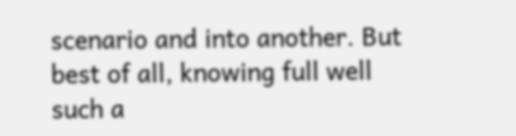scenario and into another. But best of all, knowing full well such a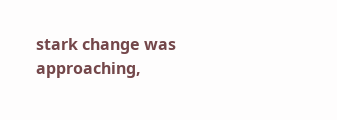stark change was approaching,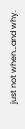just not when…and why.